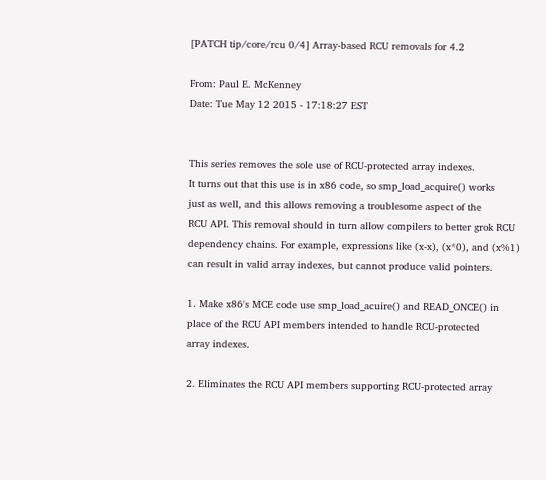[PATCH tip/core/rcu 0/4] Array-based RCU removals for 4.2

From: Paul E. McKenney
Date: Tue May 12 2015 - 17:18:27 EST


This series removes the sole use of RCU-protected array indexes.
It turns out that this use is in x86 code, so smp_load_acquire() works
just as well, and this allows removing a troublesome aspect of the
RCU API. This removal should in turn allow compilers to better grok RCU
dependency chains. For example, expressions like (x-x), (x*0), and (x%1)
can result in valid array indexes, but cannot produce valid pointers.

1. Make x86's MCE code use smp_load_acuire() and READ_ONCE() in
place of the RCU API members intended to handle RCU-protected
array indexes.

2. Eliminates the RCU API members supporting RCU-protected array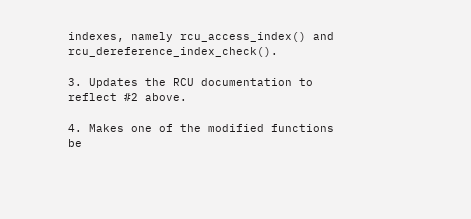indexes, namely rcu_access_index() and rcu_dereference_index_check().

3. Updates the RCU documentation to reflect #2 above.

4. Makes one of the modified functions be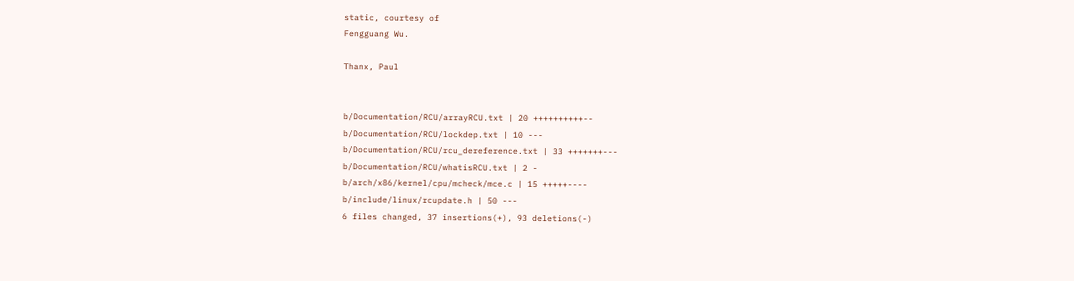static, courtesy of
Fengguang Wu.

Thanx, Paul


b/Documentation/RCU/arrayRCU.txt | 20 ++++++++++--
b/Documentation/RCU/lockdep.txt | 10 ---
b/Documentation/RCU/rcu_dereference.txt | 33 +++++++---
b/Documentation/RCU/whatisRCU.txt | 2 -
b/arch/x86/kernel/cpu/mcheck/mce.c | 15 +++++----
b/include/linux/rcupdate.h | 50 ---
6 files changed, 37 insertions(+), 93 deletions(-)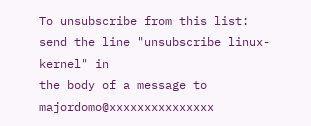To unsubscribe from this list: send the line "unsubscribe linux-kernel" in
the body of a message to majordomo@xxxxxxxxxxxxxxx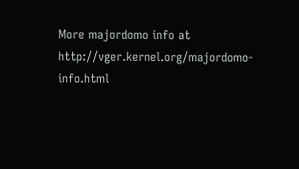More majordomo info at http://vger.kernel.org/majordomo-info.html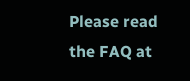Please read the FAQ at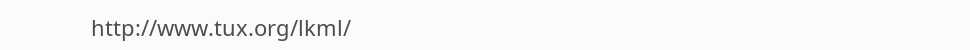http://www.tux.org/lkml/